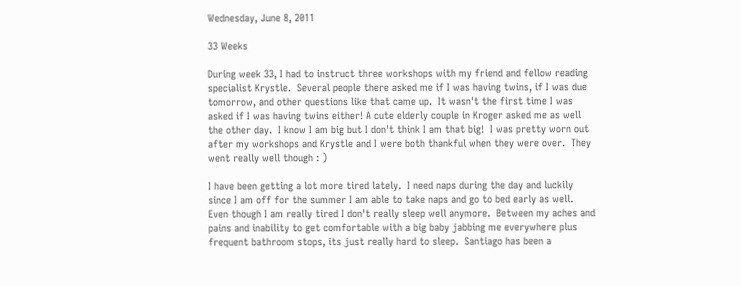Wednesday, June 8, 2011

33 Weeks

During week 33, I had to instruct three workshops with my friend and fellow reading specialist Krystle.  Several people there asked me if I was having twins, if I was due tomorrow, and other questions like that came up.  It wasn't the first time I was asked if I was having twins either! A cute elderly couple in Kroger asked me as well the other day.  I know I am big but I don't think I am that big!  I was pretty worn out after my workshops and Krystle and I were both thankful when they were over.  They went really well though : )

I have been getting a lot more tired lately.  I need naps during the day and luckily since I am off for the summer I am able to take naps and go to bed early as well.  Even though I am really tired I don't really sleep well anymore.  Between my aches and pains and inability to get comfortable with a big baby jabbing me everywhere plus frequent bathroom stops, its just really hard to sleep.  Santiago has been a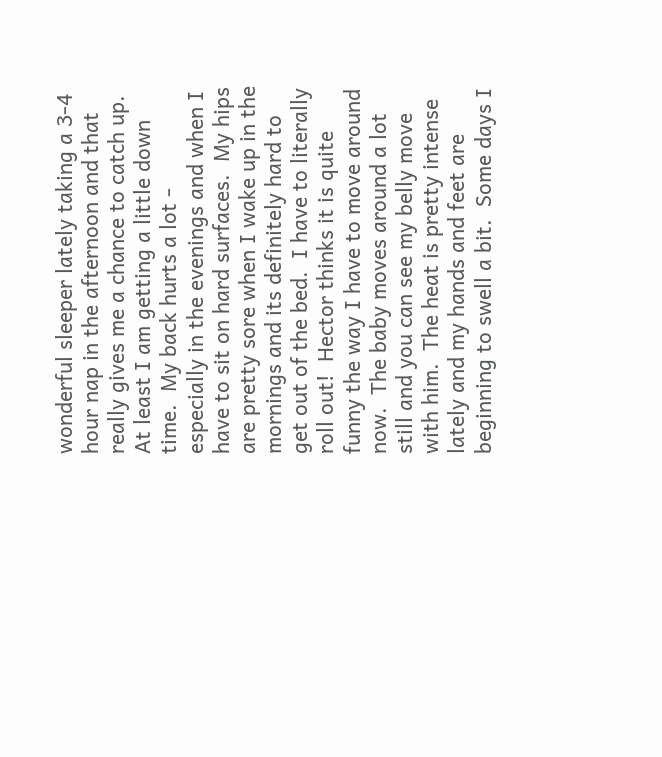wonderful sleeper lately taking a 3-4 hour nap in the afternoon and that really gives me a chance to catch up.  At least I am getting a little down time.  My back hurts a lot -  especially in the evenings and when I have to sit on hard surfaces.  My hips are pretty sore when I wake up in the mornings and its definitely hard to get out of the bed.  I have to literally roll out!  Hector thinks it is quite funny the way I have to move around now.  The baby moves around a lot still and you can see my belly move with him.  The heat is pretty intense lately and my hands and feet are beginning to swell a bit.  Some days I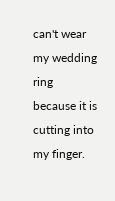can't wear my wedding ring because it is cutting into my finger.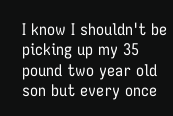I know I shouldn't be picking up my 35 pound two year old son but every once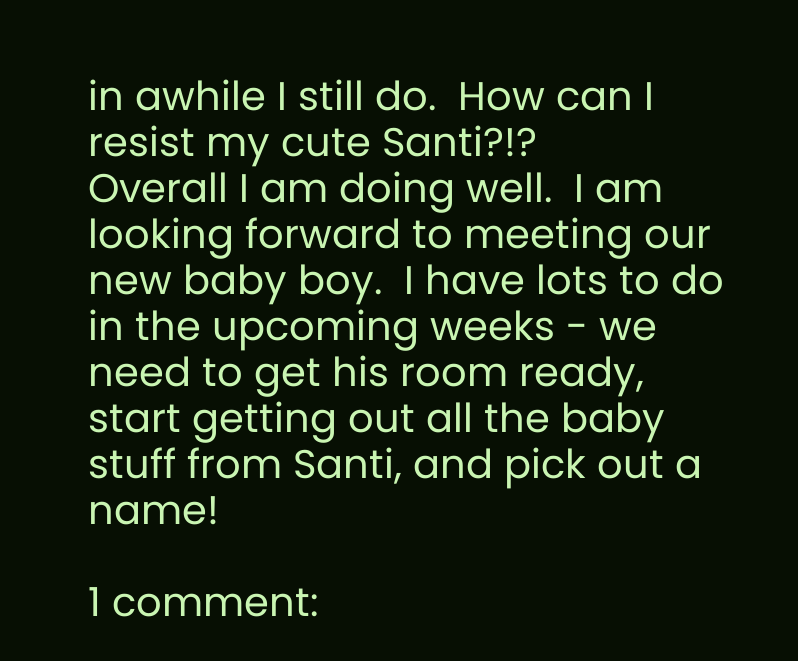in awhile I still do.  How can I resist my cute Santi?!?
Overall I am doing well.  I am looking forward to meeting our new baby boy.  I have lots to do in the upcoming weeks - we need to get his room ready, start getting out all the baby stuff from Santi, and pick out a name!

1 comment: